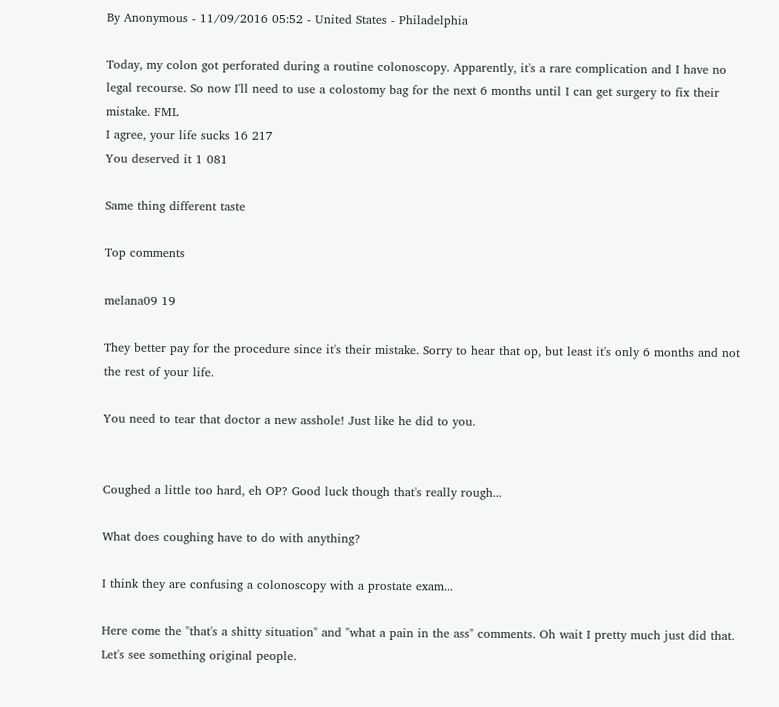By Anonymous - 11/09/2016 05:52 - United States - Philadelphia

Today, my colon got perforated during a routine colonoscopy. Apparently, it's a rare complication and I have no legal recourse. So now I'll need to use a colostomy bag for the next 6 months until I can get surgery to fix their mistake. FML
I agree, your life sucks 16 217
You deserved it 1 081

Same thing different taste

Top comments

melana09 19

They better pay for the procedure since it's their mistake. Sorry to hear that op, but least it's only 6 months and not the rest of your life.

You need to tear that doctor a new asshole! Just like he did to you.


Coughed a little too hard, eh OP? Good luck though that's really rough...

What does coughing have to do with anything?

I think they are confusing a colonoscopy with a prostate exam...

Here come the "that's a shitty situation" and "what a pain in the ass" comments. Oh wait I pretty much just did that. Let's see something original people.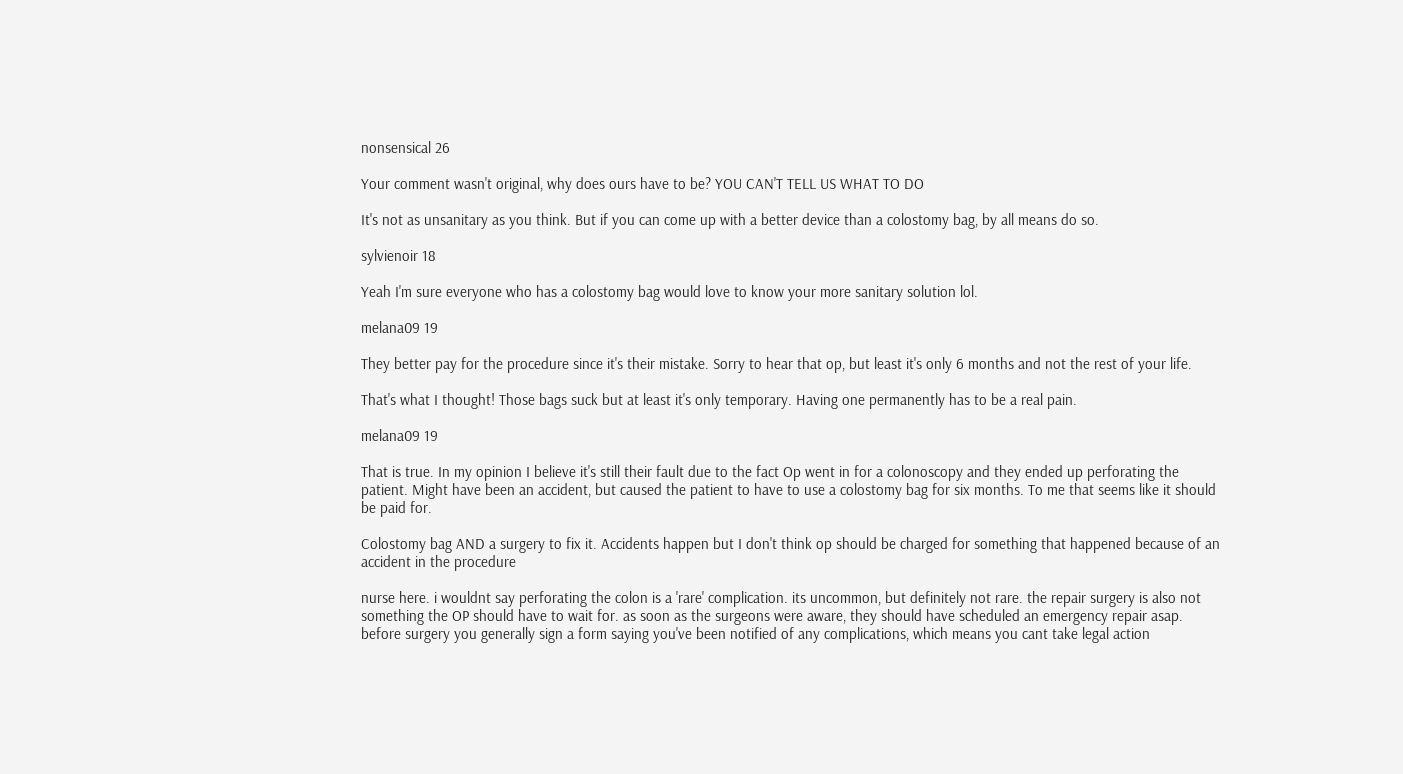nonsensical 26

Your comment wasn't original, why does ours have to be? YOU CAN'T TELL US WHAT TO DO

It's not as unsanitary as you think. But if you can come up with a better device than a colostomy bag, by all means do so.

sylvienoir 18

Yeah I'm sure everyone who has a colostomy bag would love to know your more sanitary solution lol.

melana09 19

They better pay for the procedure since it's their mistake. Sorry to hear that op, but least it's only 6 months and not the rest of your life.

That's what I thought! Those bags suck but at least it's only temporary. Having one permanently has to be a real pain.

melana09 19

That is true. In my opinion I believe it's still their fault due to the fact Op went in for a colonoscopy and they ended up perforating the patient. Might have been an accident, but caused the patient to have to use a colostomy bag for six months. To me that seems like it should be paid for.

Colostomy bag AND a surgery to fix it. Accidents happen but I don't think op should be charged for something that happened because of an accident in the procedure

nurse here. i wouldnt say perforating the colon is a 'rare' complication. its uncommon, but definitely not rare. the repair surgery is also not something the OP should have to wait for. as soon as the surgeons were aware, they should have scheduled an emergency repair asap. before surgery you generally sign a form saying you've been notified of any complications, which means you cant take legal action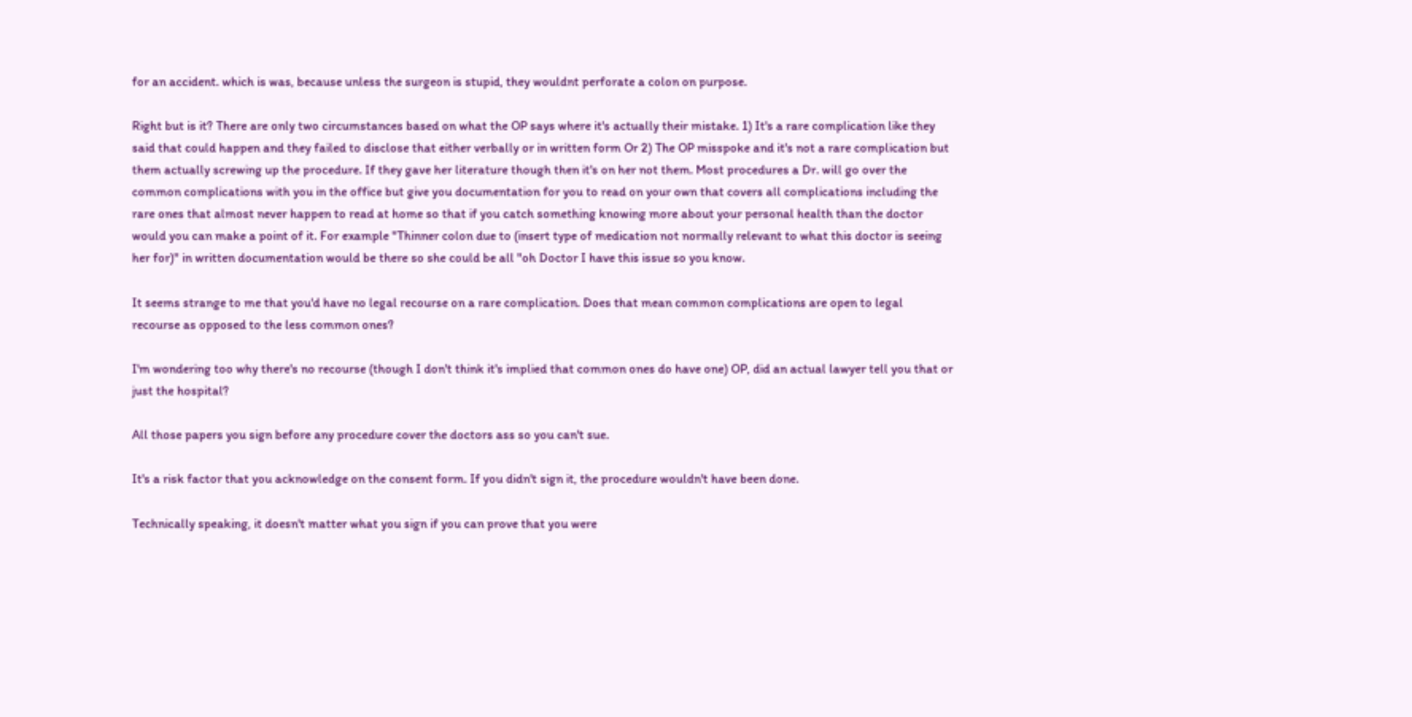for an accident. which is was, because unless the surgeon is stupid, they wouldnt perforate a colon on purpose.

Right but is it? There are only two circumstances based on what the OP says where it's actually their mistake. 1) It's a rare complication like they said that could happen and they failed to disclose that either verbally or in written form Or 2) The OP misspoke and it's not a rare complication but them actually screwing up the procedure. If they gave her literature though then it's on her not them. Most procedures a Dr. will go over the common complications with you in the office but give you documentation for you to read on your own that covers all complications including the rare ones that almost never happen to read at home so that if you catch something knowing more about your personal health than the doctor would you can make a point of it. For example "Thinner colon due to (insert type of medication not normally relevant to what this doctor is seeing her for)" in written documentation would be there so she could be all "oh Doctor I have this issue so you know.

It seems strange to me that you'd have no legal recourse on a rare complication. Does that mean common complications are open to legal recourse as opposed to the less common ones?

I'm wondering too why there's no recourse (though I don't think it's implied that common ones do have one) OP, did an actual lawyer tell you that or just the hospital?

All those papers you sign before any procedure cover the doctors ass so you can't sue.

It's a risk factor that you acknowledge on the consent form. If you didn't sign it, the procedure wouldn't have been done.

Technically speaking, it doesn't matter what you sign if you can prove that you were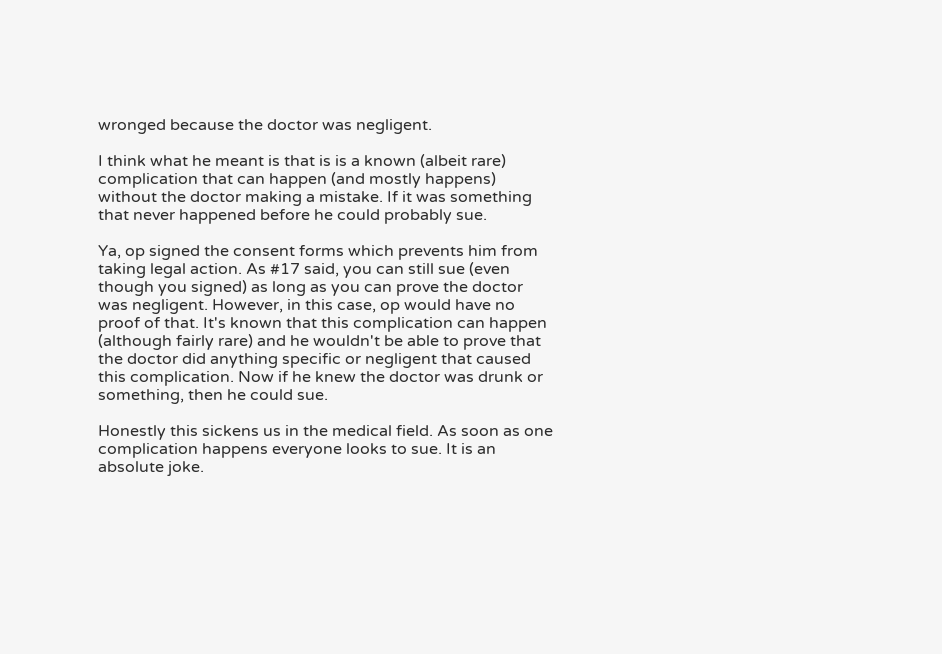wronged because the doctor was negligent.

I think what he meant is that is is a known (albeit rare) complication that can happen (and mostly happens) without the doctor making a mistake. If it was something that never happened before he could probably sue.

Ya, op signed the consent forms which prevents him from taking legal action. As #17 said, you can still sue (even though you signed) as long as you can prove the doctor was negligent. However, in this case, op would have no proof of that. It's known that this complication can happen (although fairly rare) and he wouldn't be able to prove that the doctor did anything specific or negligent that caused this complication. Now if he knew the doctor was drunk or something, then he could sue.

Honestly this sickens us in the medical field. As soon as one complication happens everyone looks to sue. It is an absolute joke.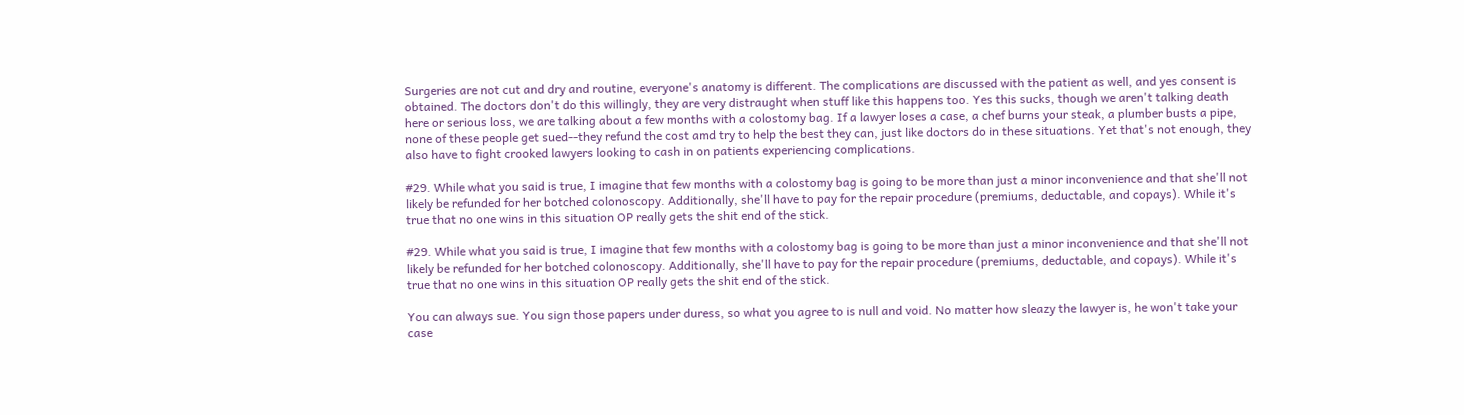Surgeries are not cut and dry and routine, everyone's anatomy is different. The complications are discussed with the patient as well, and yes consent is obtained. The doctors don't do this willingly, they are very distraught when stuff like this happens too. Yes this sucks, though we aren't talking death here or serious loss, we are talking about a few months with a colostomy bag. If a lawyer loses a case, a chef burns your steak, a plumber busts a pipe, none of these people get sued--they refund the cost amd try to help the best they can, just like doctors do in these situations. Yet that's not enough, they also have to fight crooked lawyers looking to cash in on patients experiencing complications.

#29. While what you said is true, I imagine that few months with a colostomy bag is going to be more than just a minor inconvenience and that she'll not likely be refunded for her botched colonoscopy. Additionally, she'll have to pay for the repair procedure (premiums, deductable, and copays). While it's true that no one wins in this situation OP really gets the shit end of the stick.

#29. While what you said is true, I imagine that few months with a colostomy bag is going to be more than just a minor inconvenience and that she'll not likely be refunded for her botched colonoscopy. Additionally, she'll have to pay for the repair procedure (premiums, deductable, and copays). While it's true that no one wins in this situation OP really gets the shit end of the stick.

You can always sue. You sign those papers under duress, so what you agree to is null and void. No matter how sleazy the lawyer is, he won't take your case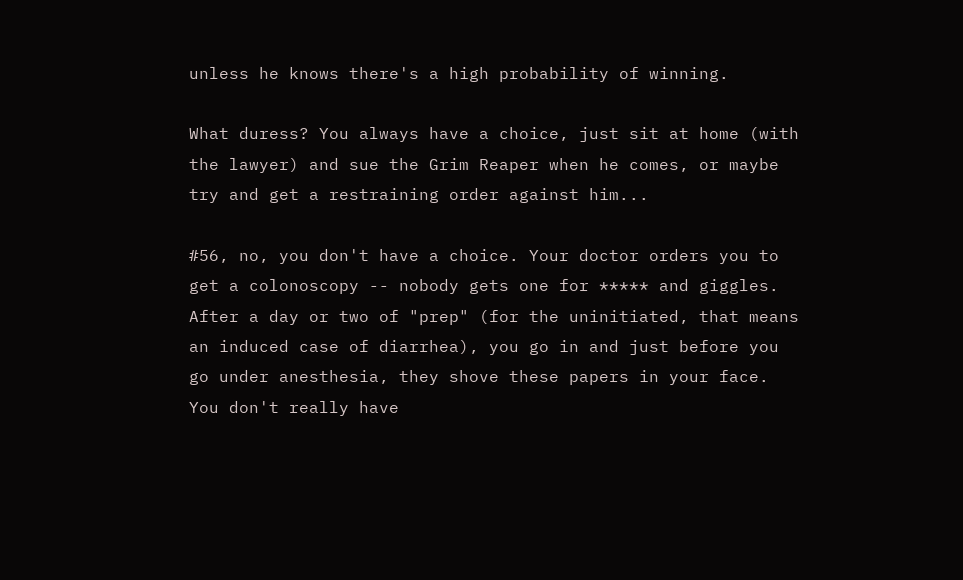unless he knows there's a high probability of winning.

What duress? You always have a choice, just sit at home (with the lawyer) and sue the Grim Reaper when he comes, or maybe try and get a restraining order against him...

#56, no, you don't have a choice. Your doctor orders you to get a colonoscopy -- nobody gets one for ***** and giggles. After a day or two of "prep" (for the uninitiated, that means an induced case of diarrhea), you go in and just before you go under anesthesia, they shove these papers in your face. You don't really have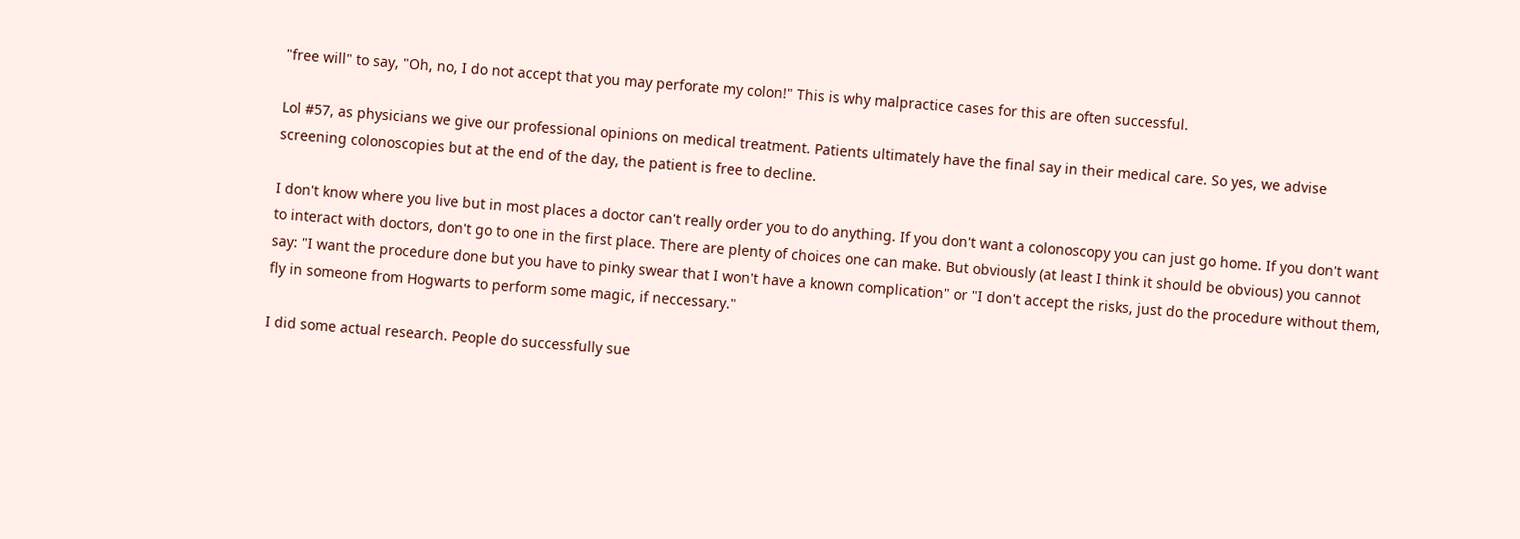"free will" to say, "Oh, no, I do not accept that you may perforate my colon!" This is why malpractice cases for this are often successful.

Lol #57, as physicians we give our professional opinions on medical treatment. Patients ultimately have the final say in their medical care. So yes, we advise screening colonoscopies but at the end of the day, the patient is free to decline.

I don't know where you live but in most places a doctor can't really order you to do anything. If you don't want a colonoscopy you can just go home. If you don't want to interact with doctors, don't go to one in the first place. There are plenty of choices one can make. But obviously (at least I think it should be obvious) you cannot say: "I want the procedure done but you have to pinky swear that I won't have a known complication" or "I don't accept the risks, just do the procedure without them, fly in someone from Hogwarts to perform some magic, if neccessary."

I did some actual research. People do successfully sue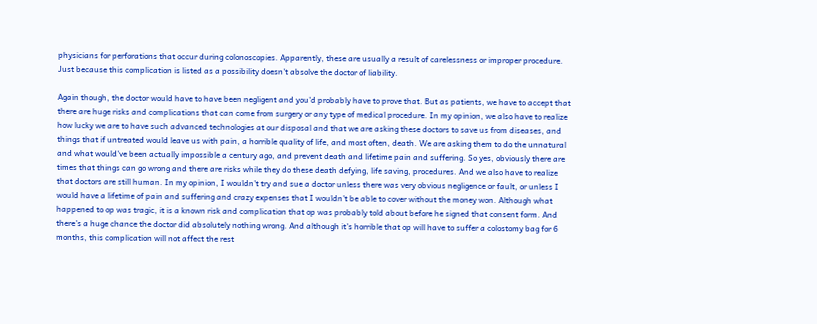physicians for perforations that occur during colonoscopies. Apparently, these are usually a result of carelessness or improper procedure. Just because this complication is listed as a possibility doesn't absolve the doctor of liability.

Again though, the doctor would have to have been negligent and you'd probably have to prove that. But as patients, we have to accept that there are huge risks and complications that can come from surgery or any type of medical procedure. In my opinion, we also have to realize how lucky we are to have such advanced technologies at our disposal and that we are asking these doctors to save us from diseases, and things that if untreated would leave us with pain, a horrible quality of life, and most often, death. We are asking them to do the unnatural and what would've been actually impossible a century ago, and prevent death and lifetime pain and suffering. So yes, obviously there are times that things can go wrong and there are risks while they do these death defying, life saving, procedures. And we also have to realize that doctors are still human. In my opinion, I wouldn't try and sue a doctor unless there was very obvious negligence or fault, or unless I would have a lifetime of pain and suffering and crazy expenses that I wouldn't be able to cover without the money won. Although what happened to op was tragic, it is a known risk and complication that op was probably told about before he signed that consent form. And there's a huge chance the doctor did absolutely nothing wrong. And although it's horrible that op will have to suffer a colostomy bag for 6 months, this complication will not affect the rest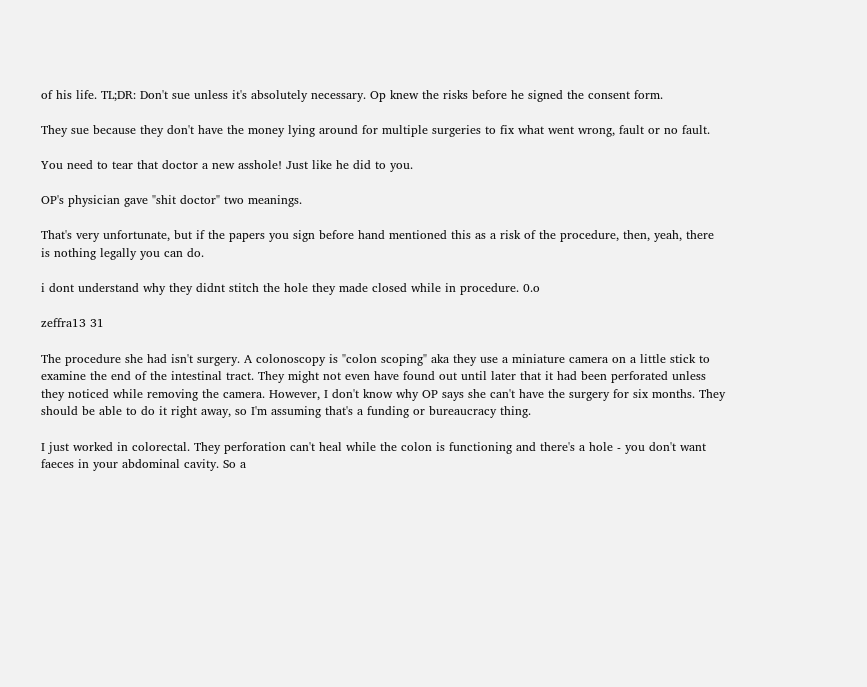of his life. TL;DR: Don't sue unless it's absolutely necessary. Op knew the risks before he signed the consent form.

They sue because they don't have the money lying around for multiple surgeries to fix what went wrong, fault or no fault.

You need to tear that doctor a new asshole! Just like he did to you.

OP's physician gave "shit doctor" two meanings.

That's very unfortunate, but if the papers you sign before hand mentioned this as a risk of the procedure, then, yeah, there is nothing legally you can do.

i dont understand why they didnt stitch the hole they made closed while in procedure. 0.o

zeffra13 31

The procedure she had isn't surgery. A colonoscopy is "colon scoping" aka they use a miniature camera on a little stick to examine the end of the intestinal tract. They might not even have found out until later that it had been perforated unless they noticed while removing the camera. However, I don't know why OP says she can't have the surgery for six months. They should be able to do it right away, so I'm assuming that's a funding or bureaucracy thing.

I just worked in colorectal. They perforation can't heal while the colon is functioning and there's a hole - you don't want faeces in your abdominal cavity. So a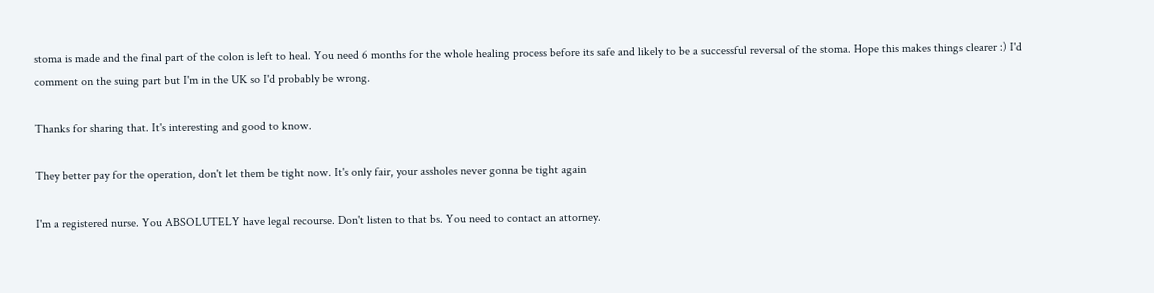stoma is made and the final part of the colon is left to heal. You need 6 months for the whole healing process before its safe and likely to be a successful reversal of the stoma. Hope this makes things clearer :) I'd comment on the suing part but I'm in the UK so I'd probably be wrong.

Thanks for sharing that. It's interesting and good to know.

They better pay for the operation, don't let them be tight now. It's only fair, your assholes never gonna be tight again

I'm a registered nurse. You ABSOLUTELY have legal recourse. Don't listen to that bs. You need to contact an attorney.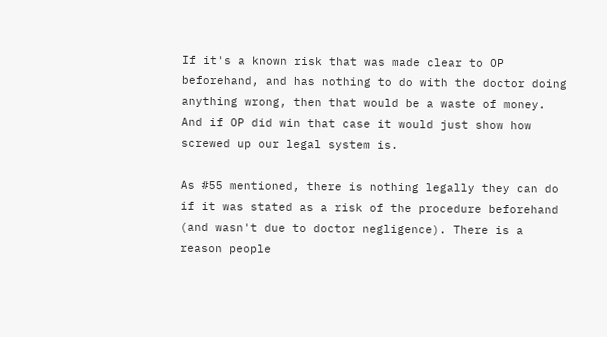If it's a known risk that was made clear to OP beforehand, and has nothing to do with the doctor doing anything wrong, then that would be a waste of money. And if OP did win that case it would just show how screwed up our legal system is.

As #55 mentioned, there is nothing legally they can do if it was stated as a risk of the procedure beforehand (and wasn't due to doctor negligence). There is a reason people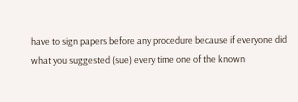have to sign papers before any procedure because if everyone did what you suggested (sue) every time one of the known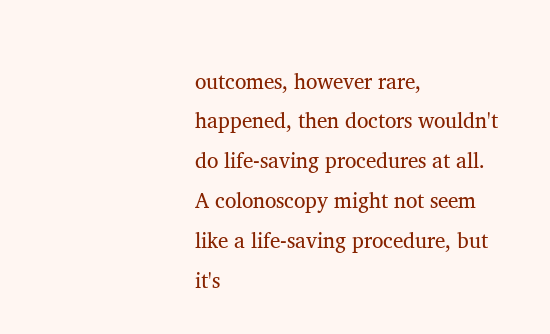outcomes, however rare, happened, then doctors wouldn't do life-saving procedures at all. A colonoscopy might not seem like a life-saving procedure, but it's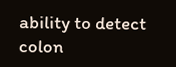ability to detect colon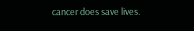cancer does save lives.